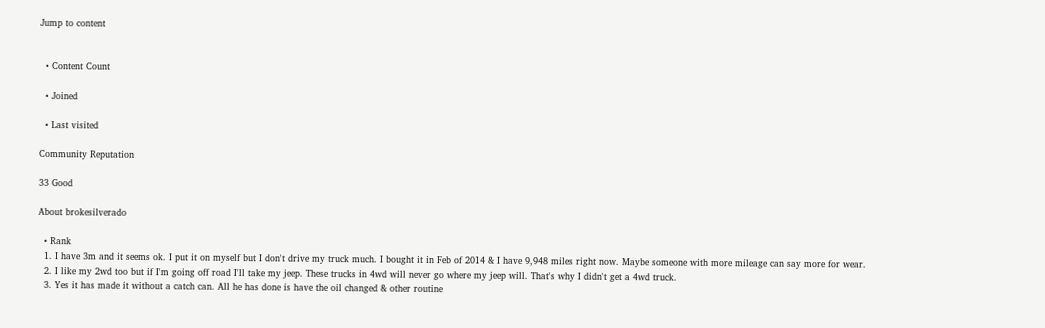Jump to content


  • Content Count

  • Joined

  • Last visited

Community Reputation

33 Good

About brokesilverado

  • Rank
  1. I have 3m and it seems ok. I put it on myself but I don't drive my truck much. I bought it in Feb of 2014 & I have 9,948 miles right now. Maybe someone with more mileage can say more for wear.
  2. I like my 2wd too but if I'm going off road I'll take my jeep. These trucks in 4wd will never go where my jeep will. That's why I didn't get a 4wd truck.
  3. Yes it has made it without a catch can. All he has done is have the oil changed & other routine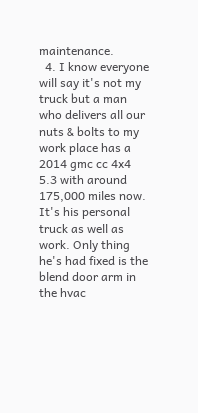maintenance.
  4. I know everyone will say it's not my truck but a man who delivers all our nuts & bolts to my work place has a 2014 gmc cc 4x4 5.3 with around 175,000 miles now. It's his personal truck as well as work. Only thing he's had fixed is the blend door arm in the hvac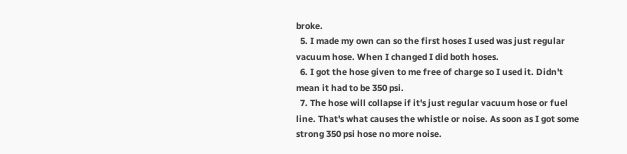broke.
  5. I made my own can so the first hoses I used was just regular vacuum hose. When I changed I did both hoses.
  6. I got the hose given to me free of charge so I used it. Didn't mean it had to be 350 psi.
  7. The hose will collapse if it's just regular vacuum hose or fuel line. That's what causes the whistle or noise. As soon as I got some strong 350 psi hose no more noise.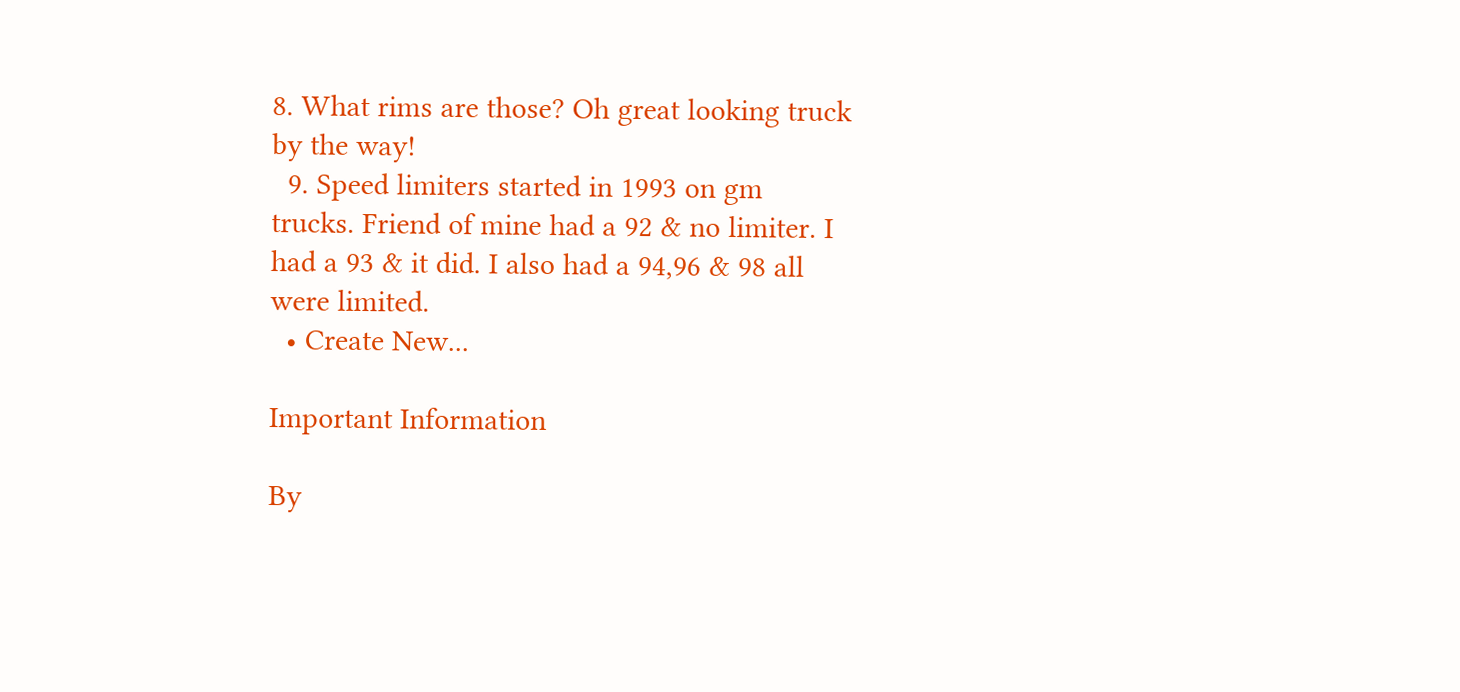8. What rims are those? Oh great looking truck by the way!
  9. Speed limiters started in 1993 on gm trucks. Friend of mine had a 92 & no limiter. I had a 93 & it did. I also had a 94,96 & 98 all were limited.
  • Create New...

Important Information

By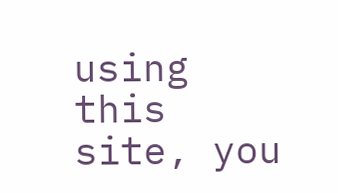using this site, you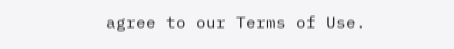agree to our Terms of Use.